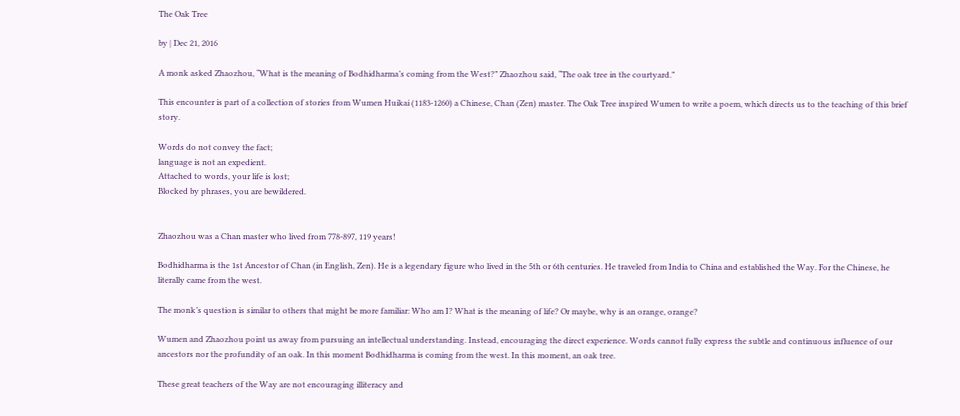The Oak Tree

by | Dec 21, 2016

A monk asked Zhaozhou, “What is the meaning of Bodhidharma’s coming from the West?” Zhaozhou said, “The oak tree in the courtyard.”

This encounter is part of a collection of stories from Wumen Huikai (1183-1260) a Chinese, Chan (Zen) master. The Oak Tree inspired Wumen to write a poem, which directs us to the teaching of this brief story.

Words do not convey the fact;
language is not an expedient.
Attached to words, your life is lost;
Blocked by phrases, you are bewildered.


Zhaozhou was a Chan master who lived from 778-897, 119 years!

Bodhidharma is the 1st Ancestor of Chan (in English, Zen). He is a legendary figure who lived in the 5th or 6th centuries. He traveled from India to China and established the Way. For the Chinese, he literally came from the west.

The monk’s question is similar to others that might be more familiar: Who am I? What is the meaning of life? Or maybe, why is an orange, orange?

Wumen and Zhaozhou point us away from pursuing an intellectual understanding. Instead, encouraging the direct experience. Words cannot fully express the subtle and continuous influence of our ancestors nor the profundity of an oak. In this moment Bodhidharma is coming from the west. In this moment, an oak tree.

These great teachers of the Way are not encouraging illiteracy and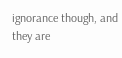ignorance though, and they are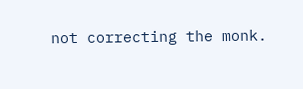not correcting the monk.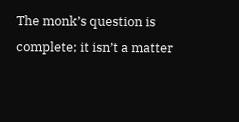The monk’s question is complete; it isn’t a matter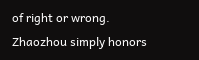of right or wrong. Zhaozhou simply honors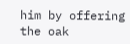him by offering the oak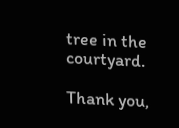tree in the courtyard.

Thank you,